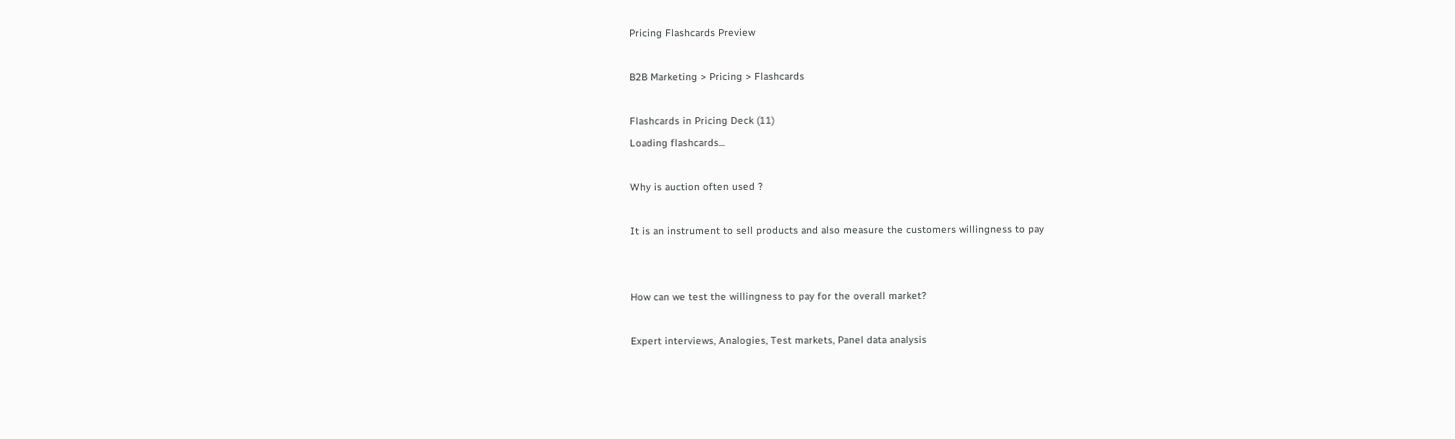Pricing Flashcards Preview

B2B Marketing > Pricing > Flashcards

Flashcards in Pricing Deck (11)
Loading flashcards...

Why is auction often used ?

It is an instrument to sell products and also measure the customers willingness to pay


How can we test the willingness to pay for the overall market?

Expert interviews, Analogies, Test markets, Panel data analysis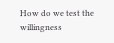How do we test the willingness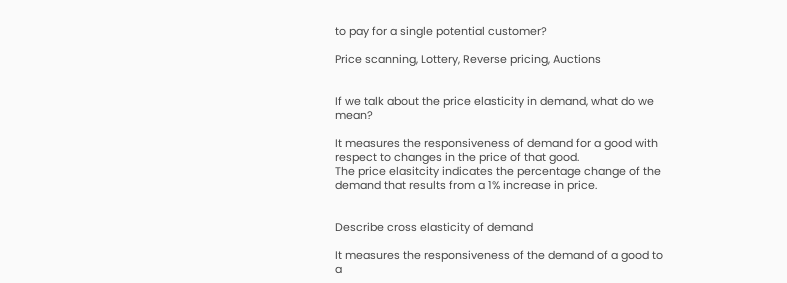to pay for a single potential customer?

Price scanning, Lottery, Reverse pricing, Auctions


If we talk about the price elasticity in demand, what do we mean?

It measures the responsiveness of demand for a good with respect to changes in the price of that good.
The price elasitcity indicates the percentage change of the demand that results from a 1% increase in price.


Describe cross elasticity of demand

It measures the responsiveness of the demand of a good to a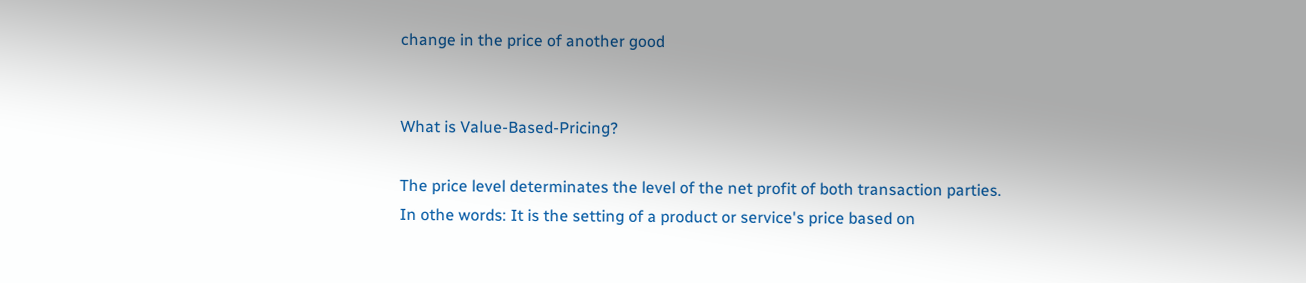change in the price of another good


What is Value-Based-Pricing?

The price level determinates the level of the net profit of both transaction parties.
In othe words: It is the setting of a product or service's price based on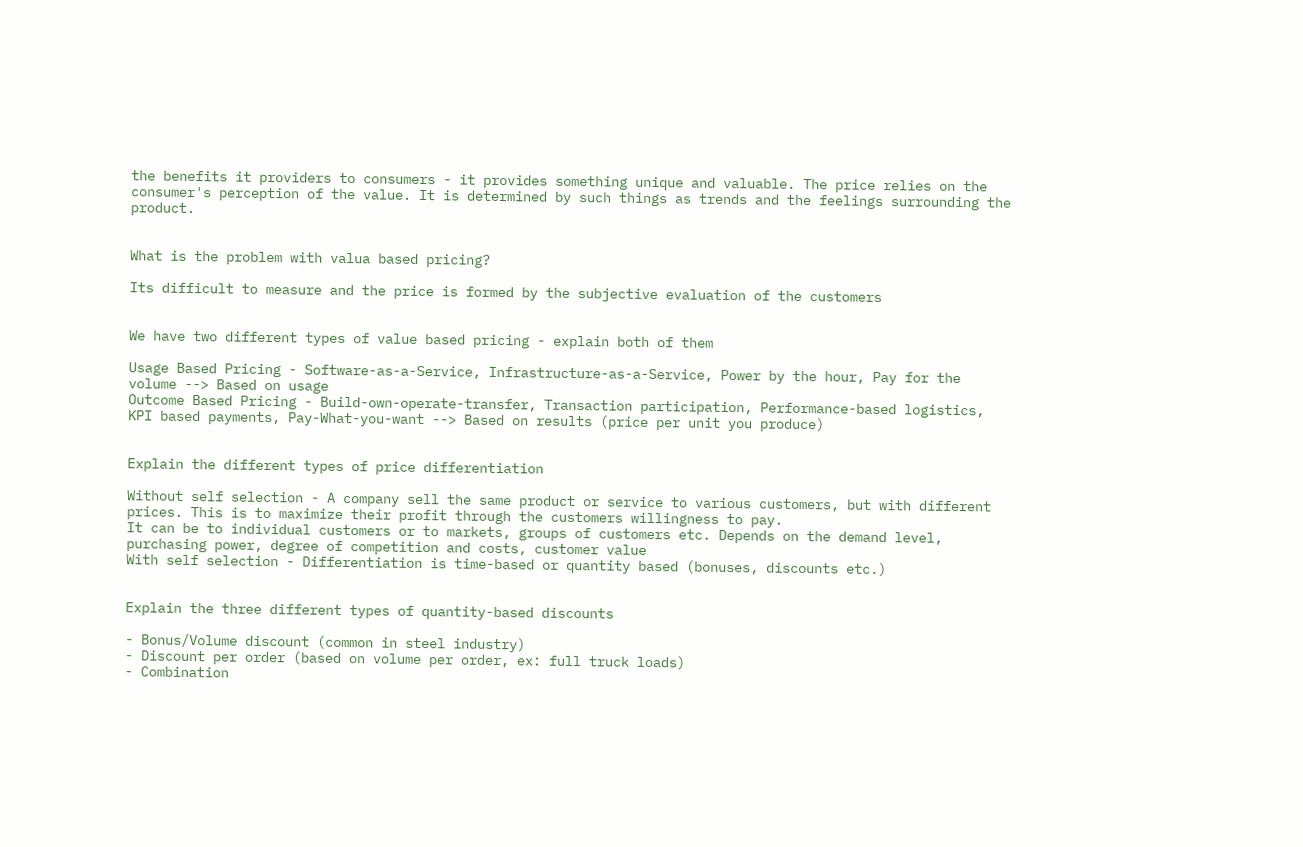the benefits it providers to consumers - it provides something unique and valuable. The price relies on the consumer's perception of the value. It is determined by such things as trends and the feelings surrounding the product.


What is the problem with valua based pricing?

Its difficult to measure and the price is formed by the subjective evaluation of the customers


We have two different types of value based pricing - explain both of them

Usage Based Pricing - Software-as-a-Service, Infrastructure-as-a-Service, Power by the hour, Pay for the volume --> Based on usage
Outcome Based Pricing - Build-own-operate-transfer, Transaction participation, Performance-based logistics, KPI based payments, Pay-What-you-want --> Based on results (price per unit you produce)


Explain the different types of price differentiation

Without self selection - A company sell the same product or service to various customers, but with different prices. This is to maximize their profit through the customers willingness to pay.
It can be to individual customers or to markets, groups of customers etc. Depends on the demand level, purchasing power, degree of competition and costs, customer value
With self selection - Differentiation is time-based or quantity based (bonuses, discounts etc.)


Explain the three different types of quantity-based discounts

- Bonus/Volume discount (common in steel industry)
- Discount per order (based on volume per order, ex: full truck loads)
- Combination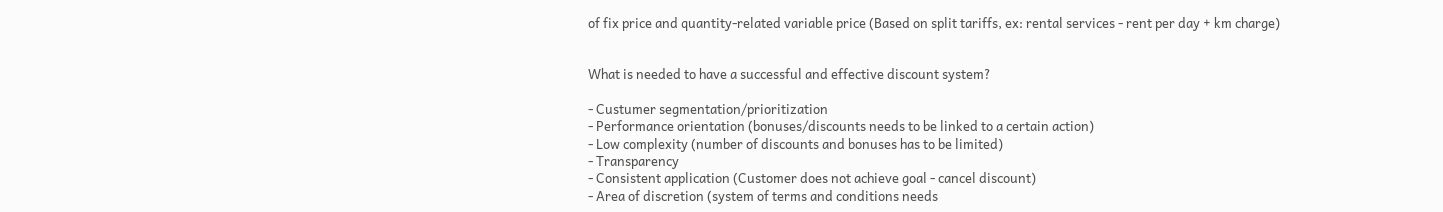of fix price and quantity-related variable price (Based on split tariffs, ex: rental services - rent per day + km charge)


What is needed to have a successful and effective discount system?

- Custumer segmentation/prioritization
- Performance orientation (bonuses/discounts needs to be linked to a certain action)
- Low complexity (number of discounts and bonuses has to be limited)
- Transparency
- Consistent application (Customer does not achieve goal - cancel discount)
- Area of discretion (system of terms and conditions needs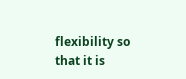flexibility so that it is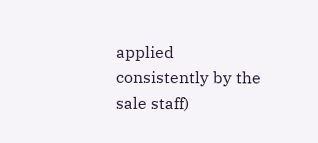applied consistently by the sale staff)